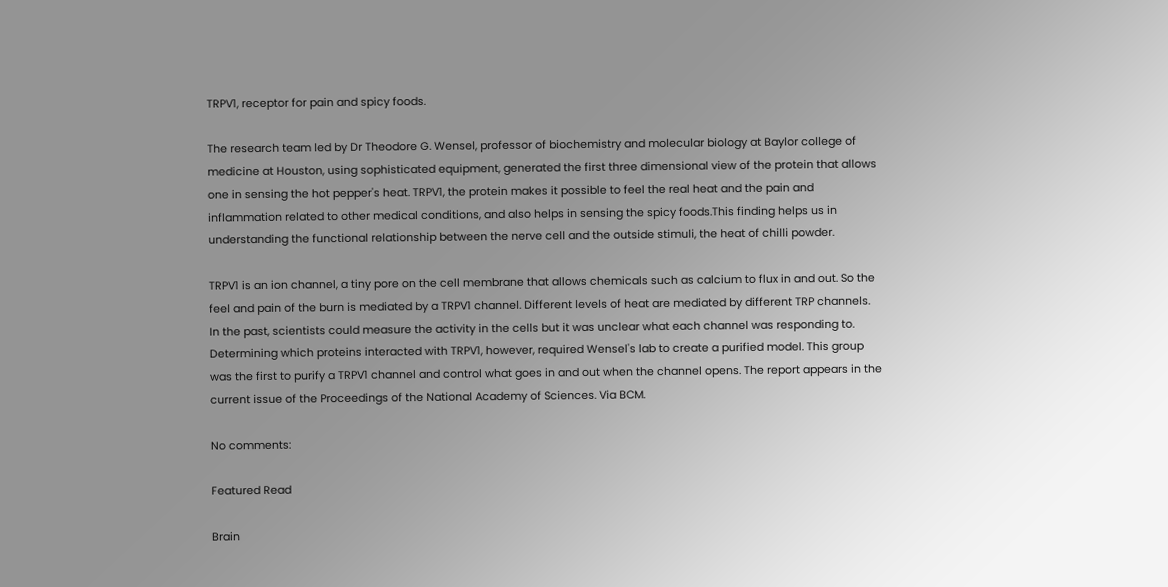TRPV1, receptor for pain and spicy foods.

The research team led by Dr Theodore G. Wensel, professor of biochemistry and molecular biology at Baylor college of medicine at Houston, using sophisticated equipment, generated the first three dimensional view of the protein that allows one in sensing the hot pepper's heat. TRPV1, the protein makes it possible to feel the real heat and the pain and inflammation related to other medical conditions, and also helps in sensing the spicy foods.This finding helps us in understanding the functional relationship between the nerve cell and the outside stimuli, the heat of chilli powder.

TRPV1 is an ion channel, a tiny pore on the cell membrane that allows chemicals such as calcium to flux in and out. So the feel and pain of the burn is mediated by a TRPV1 channel. Different levels of heat are mediated by different TRP channels. In the past, scientists could measure the activity in the cells but it was unclear what each channel was responding to. Determining which proteins interacted with TRPV1, however, required Wensel's lab to create a purified model. This group was the first to purify a TRPV1 channel and control what goes in and out when the channel opens. The report appears in the current issue of the Proceedings of the National Academy of Sciences. Via BCM.

No comments:

Featured Read

Brain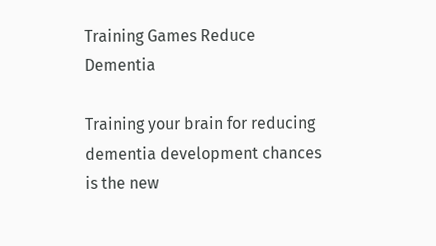Training Games Reduce Dementia

Training your brain for reducing dementia development chances is the new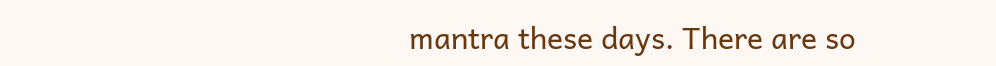mantra these days. There are so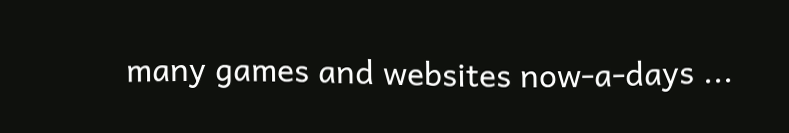many games and websites now-a-days ...